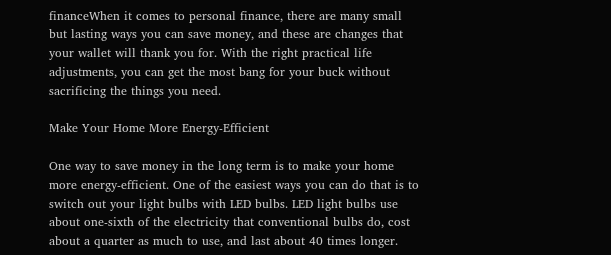financeWhen it comes to personal finance, there are many small but lasting ways you can save money, and these are changes that your wallet will thank you for. With the right practical life adjustments, you can get the most bang for your buck without sacrificing the things you need.

Make Your Home More Energy-Efficient

One way to save money in the long term is to make your home more energy-efficient. One of the easiest ways you can do that is to switch out your light bulbs with LED bulbs. LED light bulbs use about one-sixth of the electricity that conventional bulbs do, cost about a quarter as much to use, and last about 40 times longer.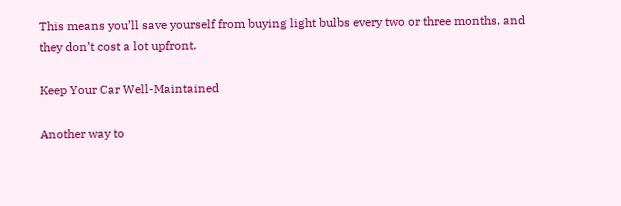This means you’ll save yourself from buying light bulbs every two or three months, and they don’t cost a lot upfront.

Keep Your Car Well-Maintained

Another way to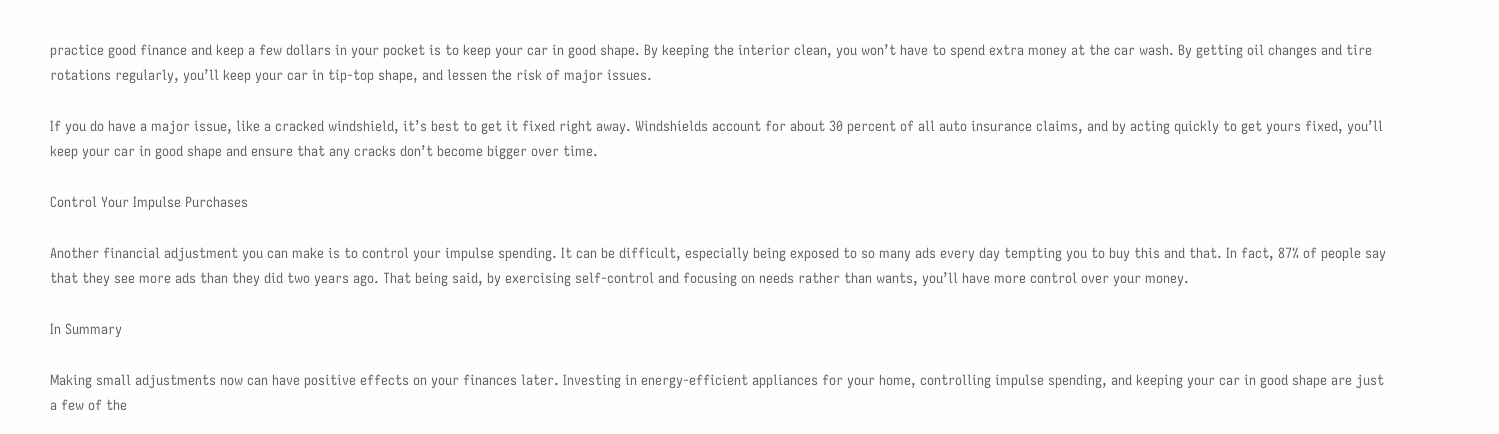practice good finance and keep a few dollars in your pocket is to keep your car in good shape. By keeping the interior clean, you won’t have to spend extra money at the car wash. By getting oil changes and tire rotations regularly, you’ll keep your car in tip-top shape, and lessen the risk of major issues.

If you do have a major issue, like a cracked windshield, it’s best to get it fixed right away. Windshields account for about 30 percent of all auto insurance claims, and by acting quickly to get yours fixed, you’ll keep your car in good shape and ensure that any cracks don’t become bigger over time.

Control Your Impulse Purchases

Another financial adjustment you can make is to control your impulse spending. It can be difficult, especially being exposed to so many ads every day tempting you to buy this and that. In fact, 87% of people say that they see more ads than they did two years ago. That being said, by exercising self-control and focusing on needs rather than wants, you’ll have more control over your money.

In Summary

Making small adjustments now can have positive effects on your finances later. Investing in energy-efficient appliances for your home, controlling impulse spending, and keeping your car in good shape are just a few of the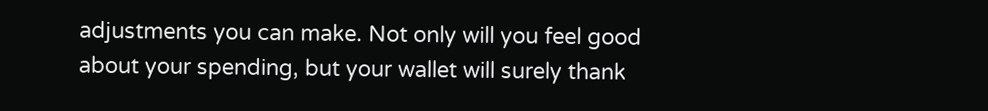adjustments you can make. Not only will you feel good about your spending, but your wallet will surely thank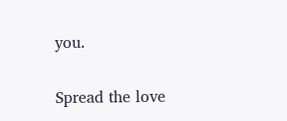you.

Spread the love